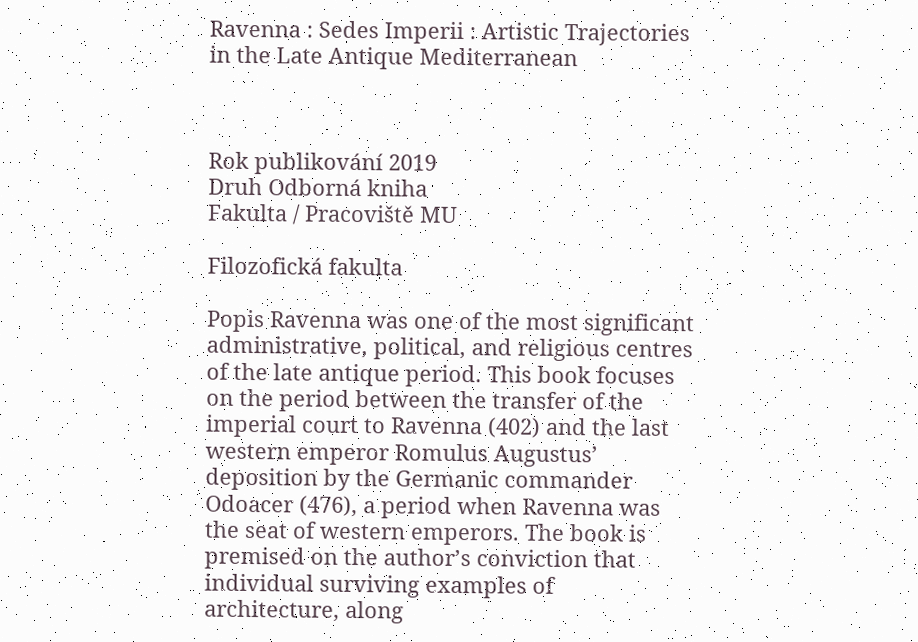Ravenna : Sedes Imperii : Artistic Trajectories in the Late Antique Mediterranean



Rok publikování 2019
Druh Odborná kniha
Fakulta / Pracoviště MU

Filozofická fakulta

Popis Ravenna was one of the most significant administrative, political, and religious centres of the late antique period. This book focuses on the period between the transfer of the imperial court to Ravenna (402) and the last western emperor Romulus Augustus’ deposition by the Germanic commander Odoacer (476), a period when Ravenna was the seat of western emperors. The book is premised on the author’s conviction that individual surviving examples of architecture, along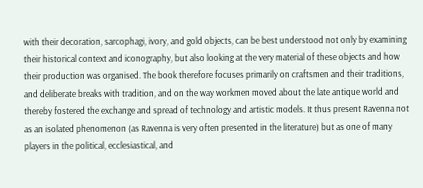with their decoration, sarcophagi, ivory, and gold objects, can be best understood not only by examining their historical context and iconography, but also looking at the very material of these objects and how their production was organised. The book therefore focuses primarily on craftsmen and their traditions, and deliberate breaks with tradition, and on the way workmen moved about the late antique world and thereby fostered the exchange and spread of technology and artistic models. It thus present Ravenna not as an isolated phenomenon (as Ravenna is very often presented in the literature) but as one of many players in the political, ecclesiastical, and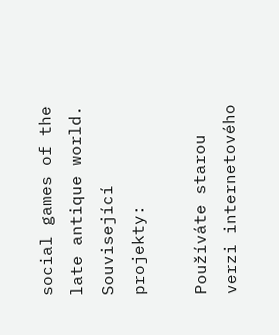social games of the late antique world.
Související projekty:

Používáte starou verzi internetového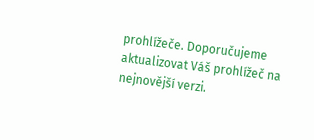prohlížeče. Doporučujeme aktualizovat Váš prohlížeč na nejnovější verzi.